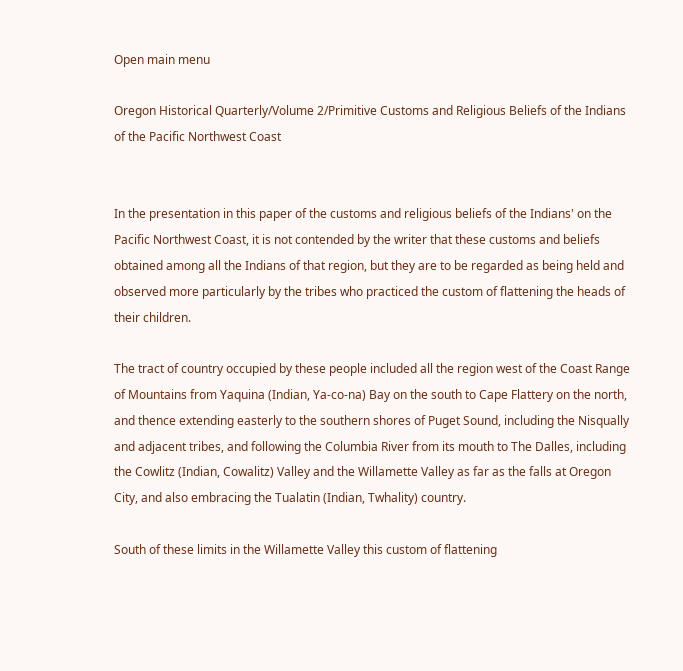Open main menu

Oregon Historical Quarterly/Volume 2/Primitive Customs and Religious Beliefs of the Indians of the Pacific Northwest Coast


In the presentation in this paper of the customs and religious beliefs of the Indians' on the Pacific Northwest Coast, it is not contended by the writer that these customs and beliefs obtained among all the Indians of that region, but they are to be regarded as being held and observed more particularly by the tribes who practiced the custom of flattening the heads of their children.

The tract of country occupied by these people included all the region west of the Coast Range of Mountains from Yaquina (Indian, Ya-co-na) Bay on the south to Cape Flattery on the north, and thence extending easterly to the southern shores of Puget Sound, including the Nisqually and adjacent tribes, and following the Columbia River from its mouth to The Dalles, including the Cowlitz (Indian, Cowalitz) Valley and the Willamette Valley as far as the falls at Oregon City, and also embracing the Tualatin (Indian, Twhality) country.

South of these limits in the Willamette Valley this custom of flattening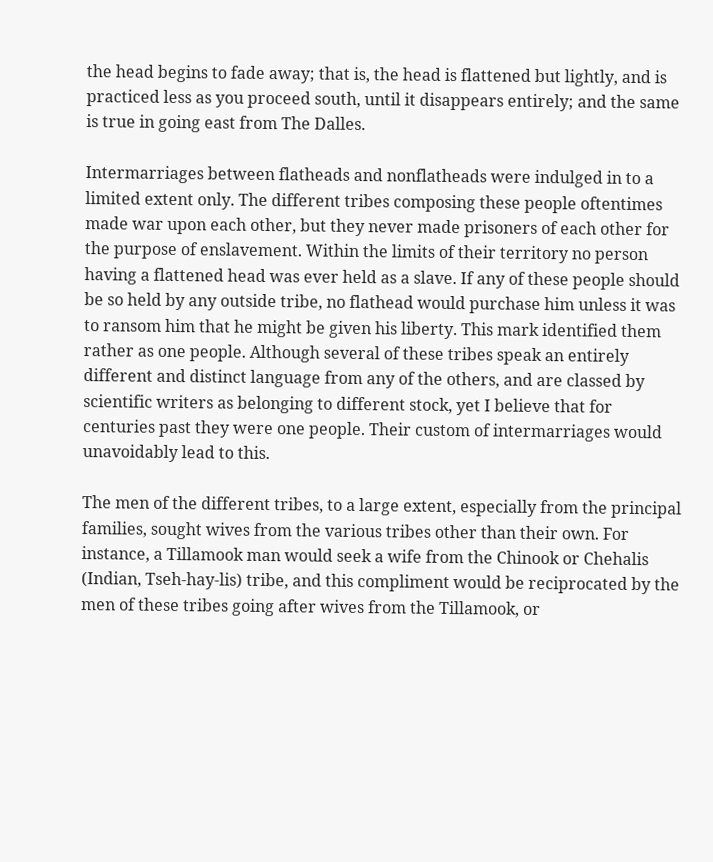the head begins to fade away; that is, the head is flattened but lightly, and is practiced less as you proceed south, until it disappears entirely; and the same is true in going east from The Dalles.

Intermarriages between flatheads and nonflatheads were indulged in to a limited extent only. The different tribes composing these people oftentimes made war upon each other, but they never made prisoners of each other for the purpose of enslavement. Within the limits of their territory no person having a flattened head was ever held as a slave. If any of these people should be so held by any outside tribe, no flathead would purchase him unless it was to ransom him that he might be given his liberty. This mark identified them rather as one people. Although several of these tribes speak an entirely different and distinct language from any of the others, and are classed by scientific writers as belonging to different stock, yet I believe that for centuries past they were one people. Their custom of intermarriages would unavoidably lead to this.

The men of the different tribes, to a large extent, especially from the principal families, sought wives from the various tribes other than their own. For instance, a Tillamook man would seek a wife from the Chinook or Chehalis (Indian, Tseh-hay-lis) tribe, and this compliment would be reciprocated by the men of these tribes going after wives from the Tillamook, or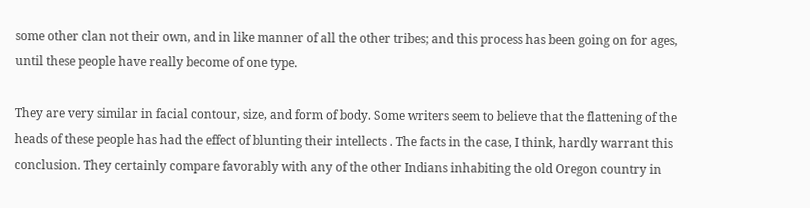some other clan not their own, and in like manner of all the other tribes; and this process has been going on for ages, until these people have really become of one type.

They are very similar in facial contour, size, and form of body. Some writers seem to believe that the flattening of the heads of these people has had the effect of blunting their intellects . The facts in the case, I think, hardly warrant this conclusion. They certainly compare favorably with any of the other Indians inhabiting the old Oregon country in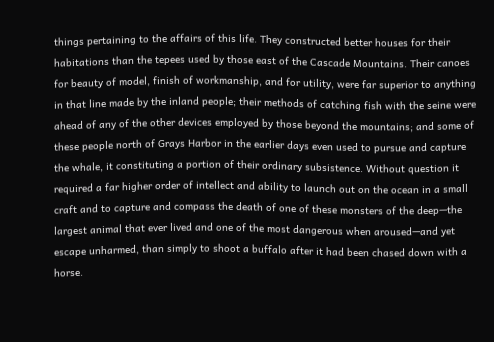things pertaining to the affairs of this life. They constructed better houses for their habitations than the tepees used by those east of the Cascade Mountains. Their canoes for beauty of model, finish of workmanship, and for utility, were far superior to anything in that line made by the inland people; their methods of catching fish with the seine were ahead of any of the other devices employed by those beyond the mountains; and some of these people north of Grays Harbor in the earlier days even used to pursue and capture the whale, it constituting a portion of their ordinary subsistence. Without question it required a far higher order of intellect and ability to launch out on the ocean in a small craft and to capture and compass the death of one of these monsters of the deep—the largest animal that ever lived and one of the most dangerous when aroused—and yet escape unharmed, than simply to shoot a buffalo after it had been chased down with a horse.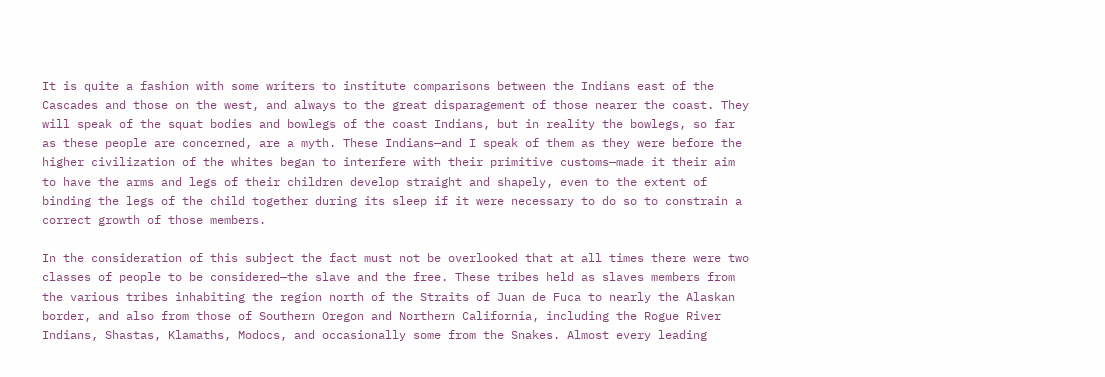It is quite a fashion with some writers to institute comparisons between the Indians east of the Cascades and those on the west, and always to the great disparagement of those nearer the coast. They will speak of the squat bodies and bowlegs of the coast Indians, but in reality the bowlegs, so far as these people are concerned, are a myth. These Indians—and I speak of them as they were before the higher civilization of the whites began to interfere with their primitive customs—made it their aim to have the arms and legs of their children develop straight and shapely, even to the extent of binding the legs of the child together during its sleep if it were necessary to do so to constrain a correct growth of those members.

In the consideration of this subject the fact must not be overlooked that at all times there were two classes of people to be considered—the slave and the free. These tribes held as slaves members from the various tribes inhabiting the region north of the Straits of Juan de Fuca to nearly the Alaskan border, and also from those of Southern Oregon and Northern California, including the Rogue River Indians, Shastas, Klamaths, Modocs, and occasionally some from the Snakes. Almost every leading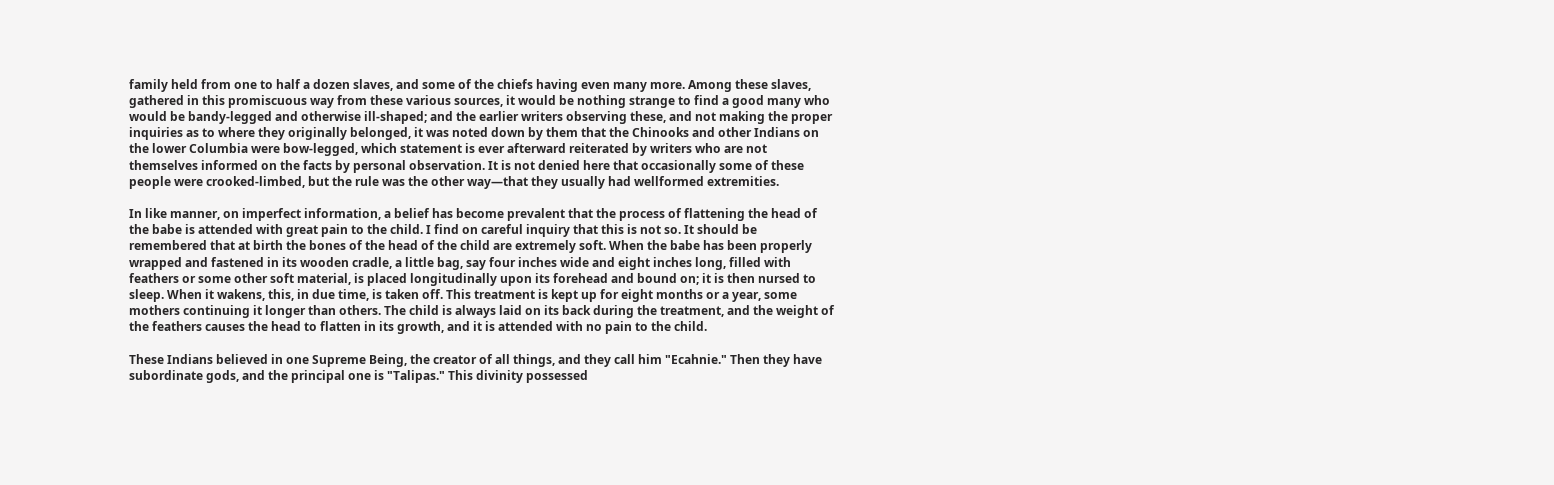family held from one to half a dozen slaves, and some of the chiefs having even many more. Among these slaves, gathered in this promiscuous way from these various sources, it would be nothing strange to find a good many who would be bandy-legged and otherwise ill-shaped; and the earlier writers observing these, and not making the proper inquiries as to where they originally belonged, it was noted down by them that the Chinooks and other Indians on the lower Columbia were bow-legged, which statement is ever afterward reiterated by writers who are not themselves informed on the facts by personal observation. It is not denied here that occasionally some of these people were crooked-limbed, but the rule was the other way—that they usually had wellformed extremities.

In like manner, on imperfect information, a belief has become prevalent that the process of flattening the head of the babe is attended with great pain to the child. I find on careful inquiry that this is not so. It should be remembered that at birth the bones of the head of the child are extremely soft. When the babe has been properly wrapped and fastened in its wooden cradle, a little bag, say four inches wide and eight inches long, filled with feathers or some other soft material, is placed longitudinally upon its forehead and bound on; it is then nursed to sleep. When it wakens, this, in due time, is taken off. This treatment is kept up for eight months or a year, some mothers continuing it longer than others. The child is always laid on its back during the treatment, and the weight of the feathers causes the head to flatten in its growth, and it is attended with no pain to the child.

These Indians believed in one Supreme Being, the creator of all things, and they call him "Ecahnie." Then they have subordinate gods, and the principal one is "Talipas." This divinity possessed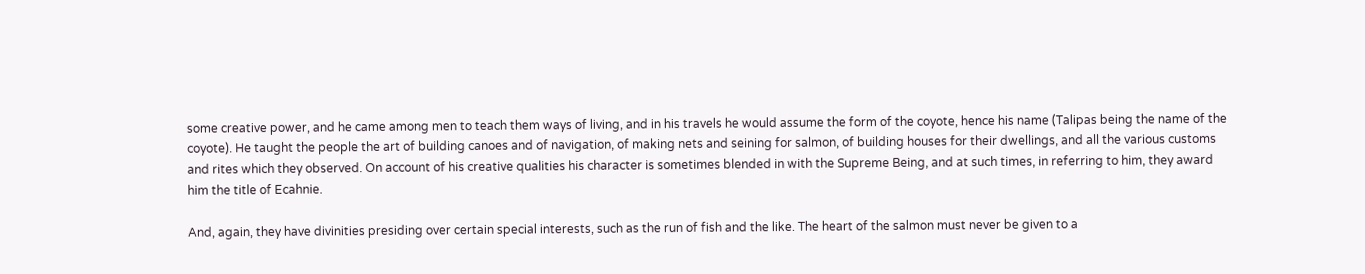some creative power, and he came among men to teach them ways of living, and in his travels he would assume the form of the coyote, hence his name (Talipas being the name of the coyote). He taught the people the art of building canoes and of navigation, of making nets and seining for salmon, of building houses for their dwellings, and all the various customs and rites which they observed. On account of his creative qualities his character is sometimes blended in with the Supreme Being, and at such times, in referring to him, they award him the title of Ecahnie.

And, again, they have divinities presiding over certain special interests, such as the run of fish and the like. The heart of the salmon must never be given to a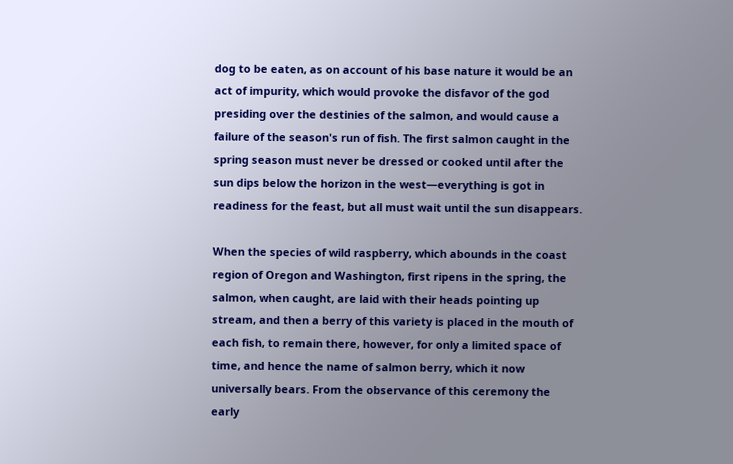dog to be eaten, as on account of his base nature it would be an act of impurity, which would provoke the disfavor of the god presiding over the destinies of the salmon, and would cause a failure of the season's run of fish. The first salmon caught in the spring season must never be dressed or cooked until after the sun dips below the horizon in the west—everything is got in readiness for the feast, but all must wait until the sun disappears.

When the species of wild raspberry, which abounds in the coast region of Oregon and Washington, first ripens in the spring, the salmon, when caught, are laid with their heads pointing up stream, and then a berry of this variety is placed in the mouth of each fish, to remain there, however, for only a limited space of time, and hence the name of salmon berry, which it now universally bears. From the observance of this ceremony the early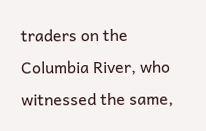traders on the Columbia River, who witnessed the same,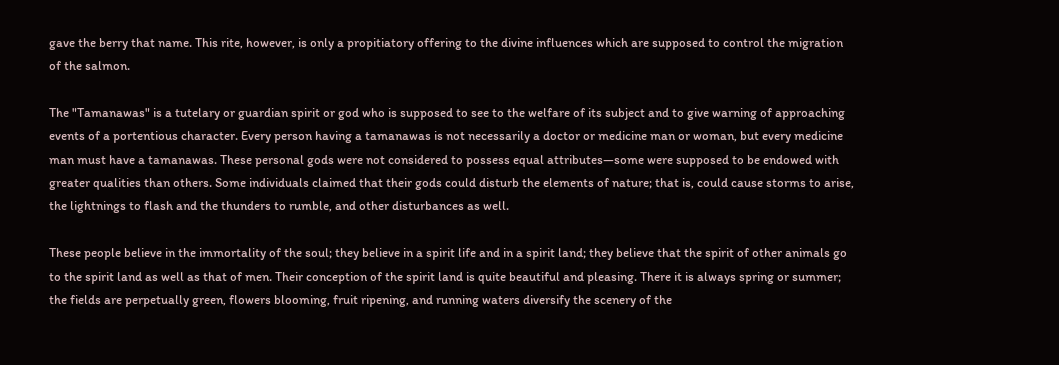gave the berry that name. This rite, however, is only a propitiatory offering to the divine influences which are supposed to control the migration of the salmon.

The "Tamanawas" is a tutelary or guardian spirit or god who is supposed to see to the welfare of its subject and to give warning of approaching events of a portentious character. Every person having a tamanawas is not necessarily a doctor or medicine man or woman, but every medicine man must have a tamanawas. These personal gods were not considered to possess equal attributes—some were supposed to be endowed with greater qualities than others. Some individuals claimed that their gods could disturb the elements of nature; that is, could cause storms to arise, the lightnings to flash and the thunders to rumble, and other disturbances as well.

These people believe in the immortality of the soul; they believe in a spirit life and in a spirit land; they believe that the spirit of other animals go to the spirit land as well as that of men. Their conception of the spirit land is quite beautiful and pleasing. There it is always spring or summer; the fields are perpetually green, flowers blooming, fruit ripening, and running waters diversify the scenery of the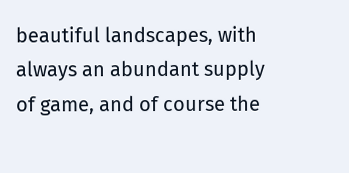beautiful landscapes, with always an abundant supply of game, and of course the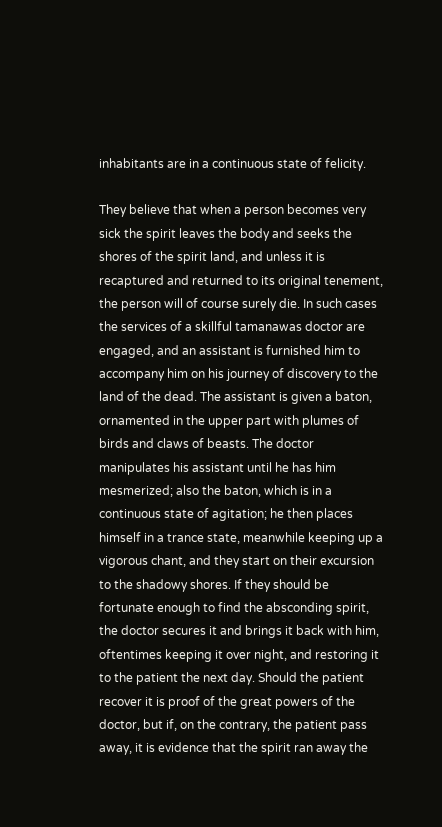inhabitants are in a continuous state of felicity.

They believe that when a person becomes very sick the spirit leaves the body and seeks the shores of the spirit land, and unless it is recaptured and returned to its original tenement, the person will of course surely die. In such cases the services of a skillful tamanawas doctor are engaged, and an assistant is furnished him to accompany him on his journey of discovery to the land of the dead. The assistant is given a baton, ornamented in the upper part with plumes of birds and claws of beasts. The doctor manipulates his assistant until he has him mesmerized; also the baton, which is in a continuous state of agitation; he then places himself in a trance state, meanwhile keeping up a vigorous chant, and they start on their excursion to the shadowy shores. If they should be fortunate enough to find the absconding spirit, the doctor secures it and brings it back with him, oftentimes keeping it over night, and restoring it to the patient the next day. Should the patient recover it is proof of the great powers of the doctor, but if, on the contrary, the patient pass away, it is evidence that the spirit ran away the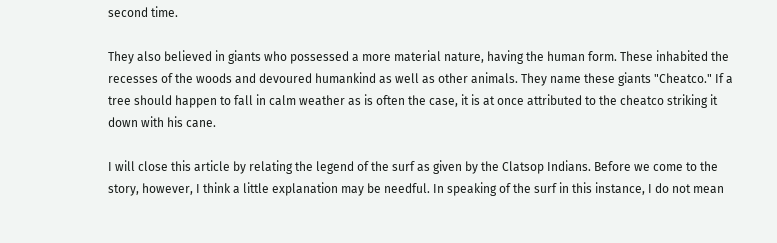second time.

They also believed in giants who possessed a more material nature, having the human form. These inhabited the recesses of the woods and devoured humankind as well as other animals. They name these giants "Cheatco." If a tree should happen to fall in calm weather as is often the case, it is at once attributed to the cheatco striking it down with his cane.

I will close this article by relating the legend of the surf as given by the Clatsop Indians. Before we come to the story, however, I think a little explanation may be needful. In speaking of the surf in this instance, I do not mean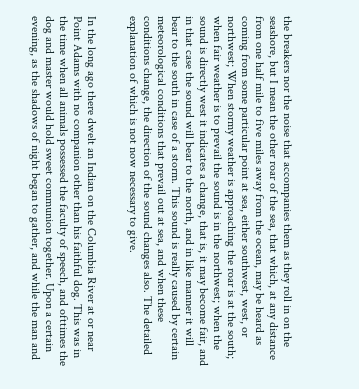the breakers nor the noise that accompanies them as they roll in on the seashore, but I mean the other roar of the sea, that which, at any distance from one half mile to five miles away from the ocean, may be heard as coming from some particular point at sea, either southwest, west, or northwest; When stormy weather is approaching the roar is at the south; when fair weather is to prevail the sound is in the northwest; when the sound is directly west it indicates a change, that is, it may become fair, and in that case the sound will bear to the north, and in like manner it will bear to the south in case of a storm. This sound is really caused by certain meteorological conditions that prevail out at sea, and when these conditions change, the direction of the sound changes also. The detailed explanation of which is not now necessary to give.


In the long ago there dwelt an Indian on the Columbia River at or near Point Adams with no companion other than his faithful dog. This was in the time when all animals possessed the faculty of speech, and ofttimes the dog and master would hold sweet communion together. Upon a certain evening, as the shadows of night began to gather, and while the man and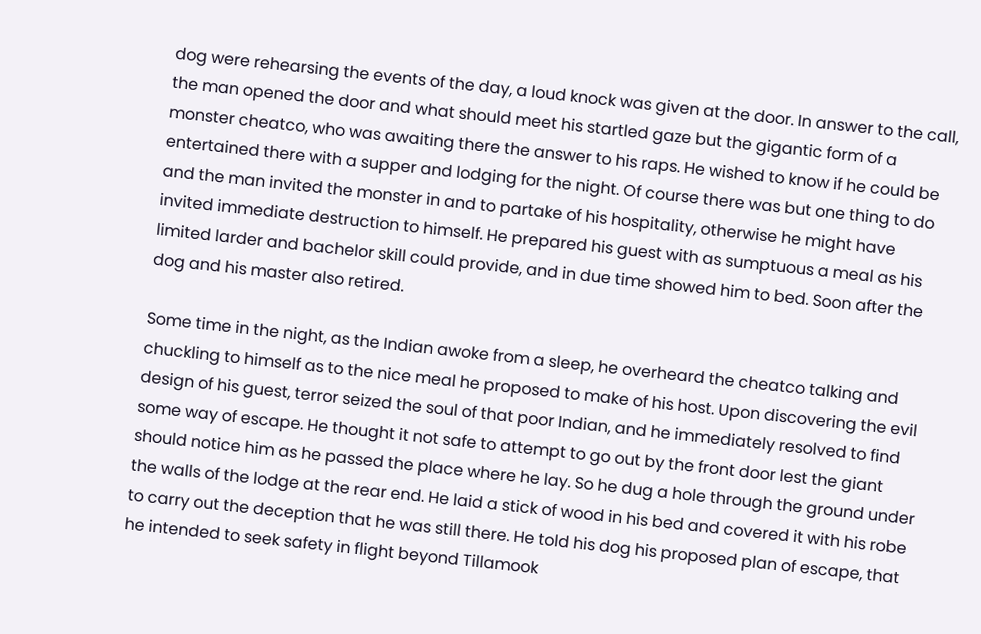dog were rehearsing the events of the day, a loud knock was given at the door. In answer to the call, the man opened the door and what should meet his startled gaze but the gigantic form of a monster cheatco, who was awaiting there the answer to his raps. He wished to know if he could be entertained there with a supper and lodging for the night. Of course there was but one thing to do and the man invited the monster in and to partake of his hospitality, otherwise he might have invited immediate destruction to himself. He prepared his guest with as sumptuous a meal as his limited larder and bachelor skill could provide, and in due time showed him to bed. Soon after the dog and his master also retired.

Some time in the night, as the Indian awoke from a sleep, he overheard the cheatco talking and chuckling to himself as to the nice meal he proposed to make of his host. Upon discovering the evil design of his guest, terror seized the soul of that poor Indian, and he immediately resolved to find some way of escape. He thought it not safe to attempt to go out by the front door lest the giant should notice him as he passed the place where he lay. So he dug a hole through the ground under the walls of the lodge at the rear end. He laid a stick of wood in his bed and covered it with his robe to carry out the deception that he was still there. He told his dog his proposed plan of escape, that he intended to seek safety in flight beyond Tillamook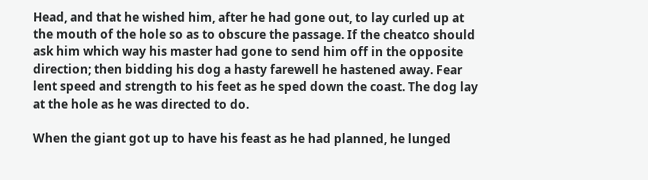Head, and that he wished him, after he had gone out, to lay curled up at the mouth of the hole so as to obscure the passage. If the cheatco should ask him which way his master had gone to send him off in the opposite direction; then bidding his dog a hasty farewell he hastened away. Fear lent speed and strength to his feet as he sped down the coast. The dog lay at the hole as he was directed to do.

When the giant got up to have his feast as he had planned, he lunged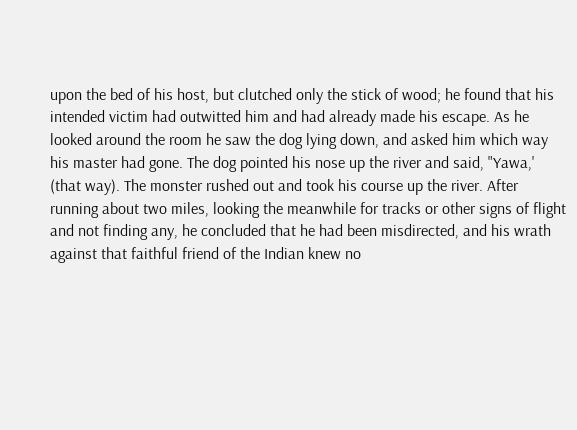upon the bed of his host, but clutched only the stick of wood; he found that his intended victim had outwitted him and had already made his escape. As he looked around the room he saw the dog lying down, and asked him which way his master had gone. The dog pointed his nose up the river and said, "Yawa,' (that way). The monster rushed out and took his course up the river. After running about two miles, looking the meanwhile for tracks or other signs of flight and not finding any, he concluded that he had been misdirected, and his wrath against that faithful friend of the Indian knew no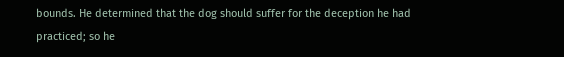bounds. He determined that the dog should suffer for the deception he had practiced; so he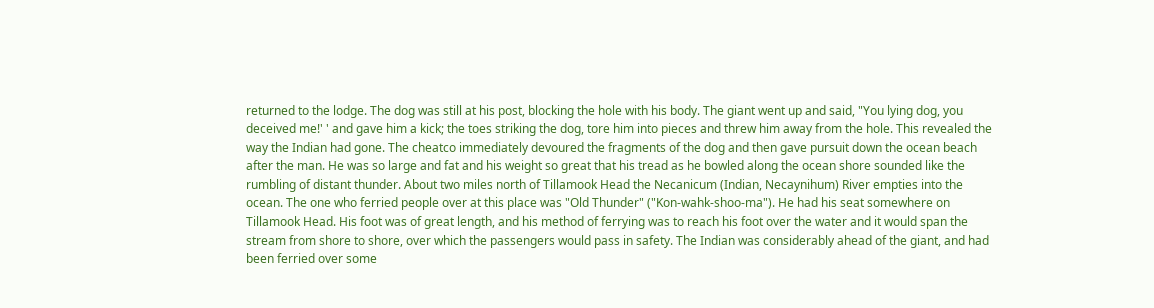returned to the lodge. The dog was still at his post, blocking the hole with his body. The giant went up and said, "You lying dog, you deceived me!' ' and gave him a kick; the toes striking the dog, tore him into pieces and threw him away from the hole. This revealed the way the Indian had gone. The cheatco immediately devoured the fragments of the dog and then gave pursuit down the ocean beach after the man. He was so large and fat and his weight so great that his tread as he bowled along the ocean shore sounded like the rumbling of distant thunder. About two miles north of Tillamook Head the Necanicum (Indian, Necaynihum) River empties into the ocean. The one who ferried people over at this place was "Old Thunder" ("Kon-wahk-shoo-ma"). He had his seat somewhere on Tillamook Head. His foot was of great length, and his method of ferrying was to reach his foot over the water and it would span the stream from shore to shore, over which the passengers would pass in safety. The Indian was considerably ahead of the giant, and had been ferried over some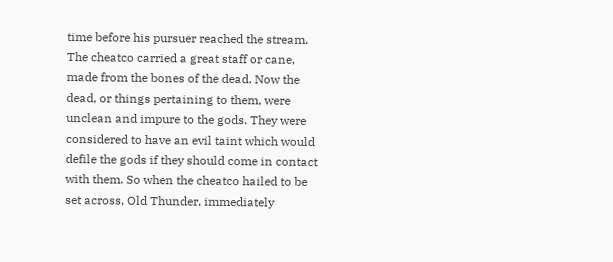time before his pursuer reached the stream. The cheatco carried a great staff or cane, made from the bones of the dead. Now the dead, or things pertaining to them, were unclean and impure to the gods. They were considered to have an evil taint which would defile the gods if they should come in contact with them. So when the cheatco hailed to be set across, Old Thunder, immediately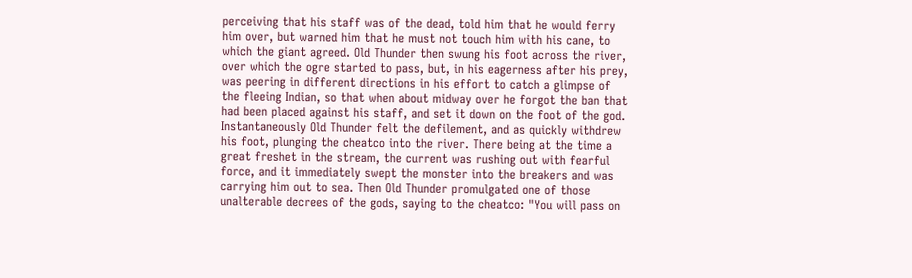perceiving that his staff was of the dead, told him that he would ferry him over, but warned him that he must not touch him with his cane, to which the giant agreed. Old Thunder then swung his foot across the river, over which the ogre started to pass, but, in his eagerness after his prey, was peering in different directions in his effort to catch a glimpse of the fleeing Indian, so that when about midway over he forgot the ban that had been placed against his staff, and set it down on the foot of the god. Instantaneously Old Thunder felt the defilement, and as quickly withdrew his foot, plunging the cheatco into the river. There being at the time a great freshet in the stream, the current was rushing out with fearful force, and it immediately swept the monster into the breakers and was carrying him out to sea. Then Old Thunder promulgated one of those unalterable decrees of the gods, saying to the cheatco: "You will pass on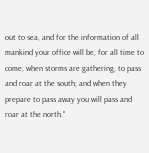out to sea, and for the information of all mankind your office will be, for all time to come, when storms are gathering, to pass and roar at the south; and when they prepare to pass away you will pass and roar at the north."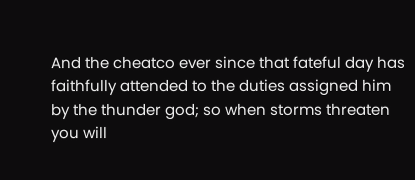And the cheatco ever since that fateful day has faithfully attended to the duties assigned him by the thunder god; so when storms threaten you will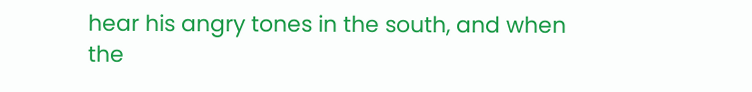hear his angry tones in the south, and when the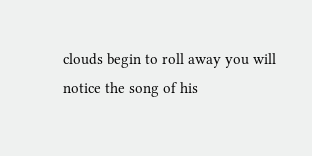clouds begin to roll away you will notice the song of his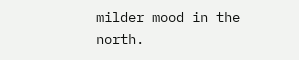milder mood in the north.